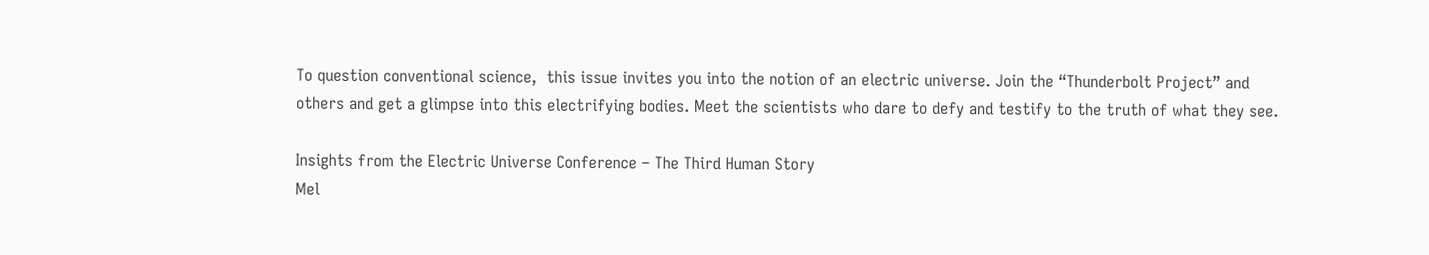To question conventional science,  this issue invites you into the notion of an electric universe. Join the “Thunderbolt Project” and others and get a glimpse into this electrifying bodies. Meet the scientists who dare to defy and testify to the truth of what they see.

Insights from the Electric Universe Conference – The Third Human Story
Mel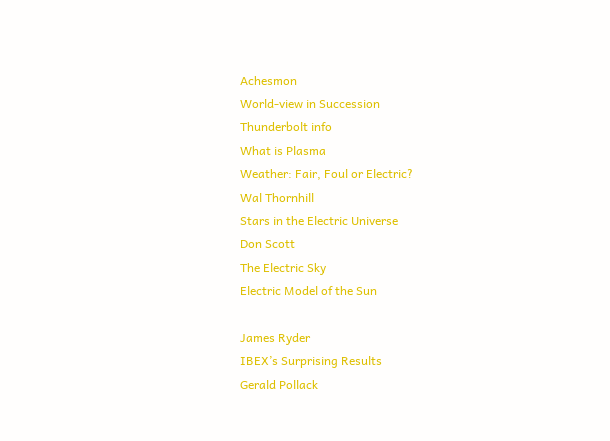Achesmon
World-view in Succession
Thunderbolt info
What is Plasma
Weather: Fair, Foul or Electric?
Wal Thornhill
Stars in the Electric Universe
Don Scott
The Electric Sky
Electric Model of the Sun

James Ryder
IBEX’s Surprising Results
Gerald Pollack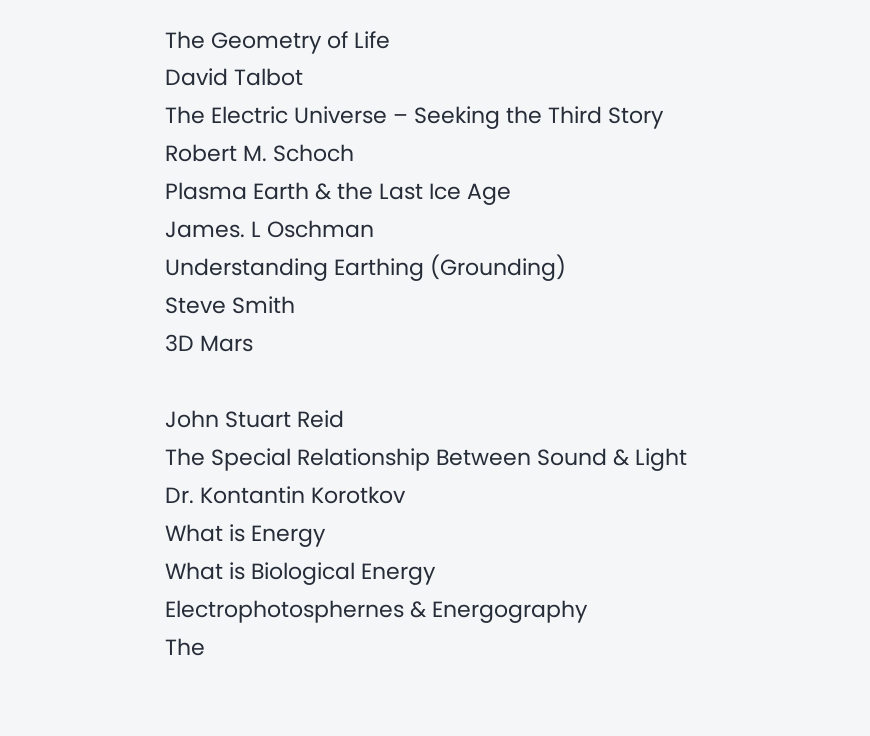The Geometry of Life
David Talbot
The Electric Universe – Seeking the Third Story
Robert M. Schoch
Plasma Earth & the Last Ice Age
James. L Oschman
Understanding Earthing (Grounding)
Steve Smith
3D Mars

John Stuart Reid
The Special Relationship Between Sound & Light
Dr. Kontantin Korotkov
What is Energy
What is Biological Energy
Electrophotosphernes & Energography
The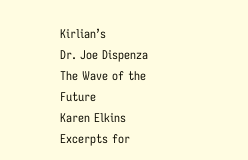Kirlian’s
Dr. Joe Dispenza
The Wave of the Future
Karen Elkins
Excerpts for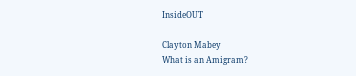InsideOUT

Clayton Mabey
What is an Amigram?